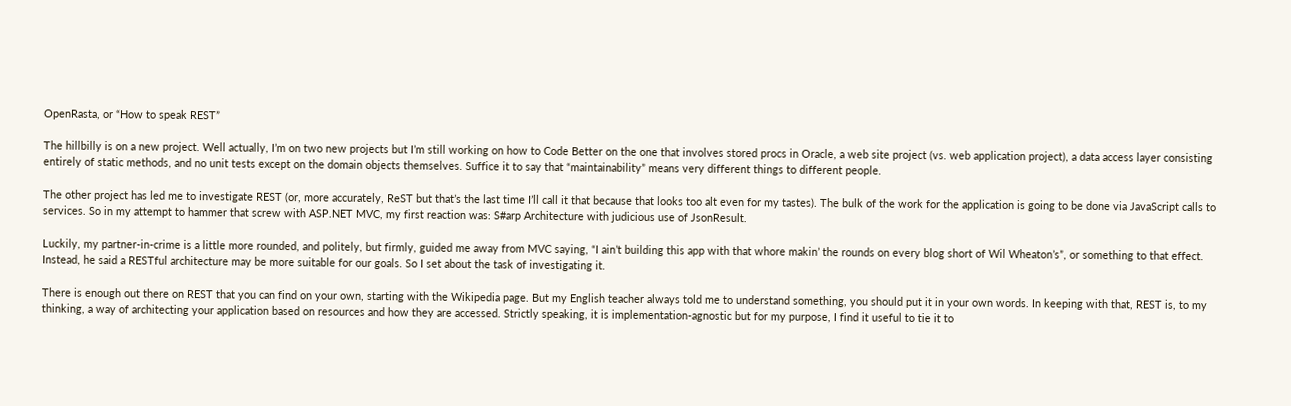OpenRasta, or “How to speak REST”

The hillbilly is on a new project. Well actually, I’m on two new projects but I’m still working on how to Code Better on the one that involves stored procs in Oracle, a web site project (vs. web application project), a data access layer consisting entirely of static methods, and no unit tests except on the domain objects themselves. Suffice it to say that “maintainability” means very different things to different people.

The other project has led me to investigate REST (or, more accurately, ReST but that’s the last time I’ll call it that because that looks too alt even for my tastes). The bulk of the work for the application is going to be done via JavaScript calls to services. So in my attempt to hammer that screw with ASP.NET MVC, my first reaction was: S#arp Architecture with judicious use of JsonResult.

Luckily, my partner-in-crime is a little more rounded, and politely, but firmly, guided me away from MVC saying, “I ain’t building this app with that whore makin’ the rounds on every blog short of Wil Wheaton’s”, or something to that effect. Instead, he said a RESTful architecture may be more suitable for our goals. So I set about the task of investigating it.

There is enough out there on REST that you can find on your own, starting with the Wikipedia page. But my English teacher always told me to understand something, you should put it in your own words. In keeping with that, REST is, to my thinking, a way of architecting your application based on resources and how they are accessed. Strictly speaking, it is implementation-agnostic but for my purpose, I find it useful to tie it to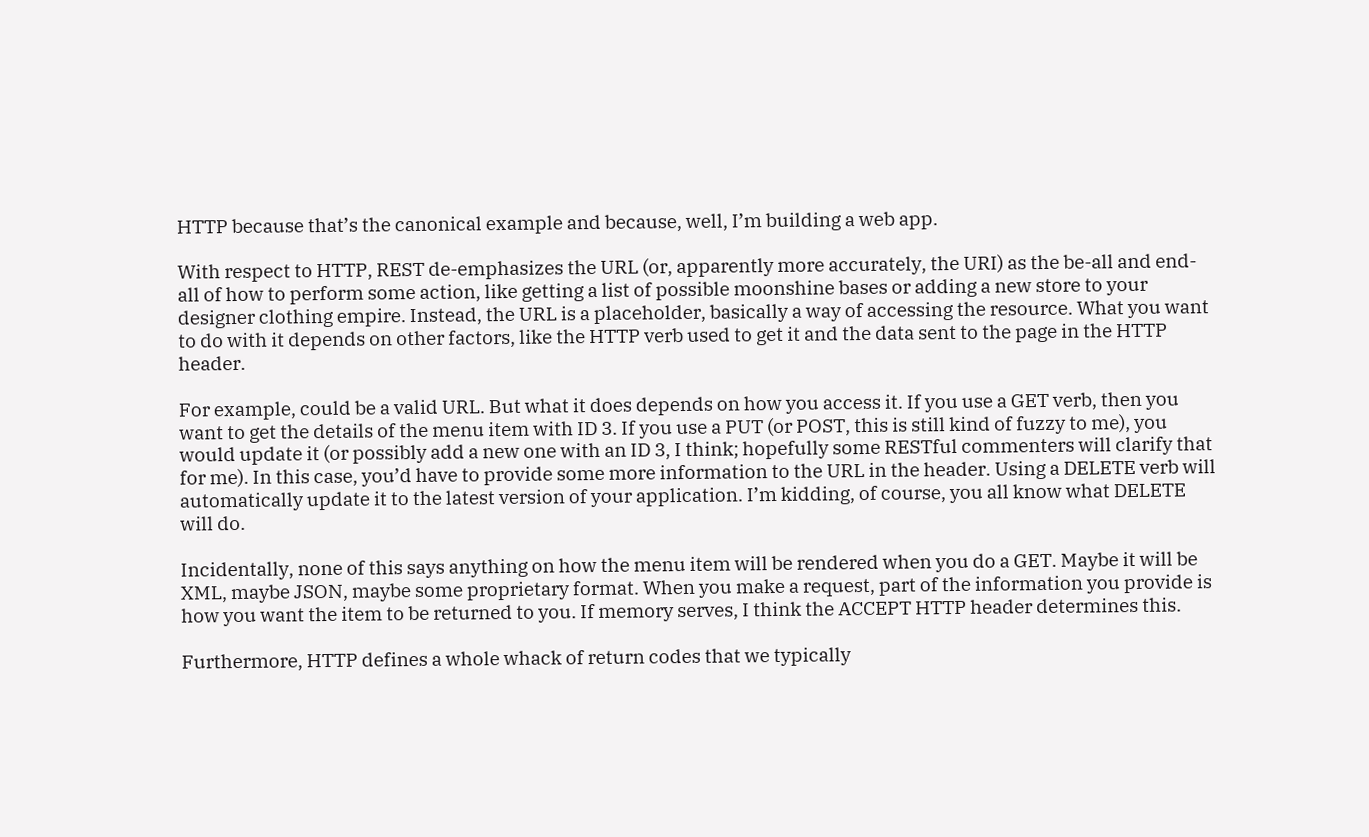HTTP because that’s the canonical example and because, well, I’m building a web app.

With respect to HTTP, REST de-emphasizes the URL (or, apparently more accurately, the URI) as the be-all and end-all of how to perform some action, like getting a list of possible moonshine bases or adding a new store to your designer clothing empire. Instead, the URL is a placeholder, basically a way of accessing the resource. What you want to do with it depends on other factors, like the HTTP verb used to get it and the data sent to the page in the HTTP header.

For example, could be a valid URL. But what it does depends on how you access it. If you use a GET verb, then you want to get the details of the menu item with ID 3. If you use a PUT (or POST, this is still kind of fuzzy to me), you would update it (or possibly add a new one with an ID 3, I think; hopefully some RESTful commenters will clarify that for me). In this case, you’d have to provide some more information to the URL in the header. Using a DELETE verb will automatically update it to the latest version of your application. I’m kidding, of course, you all know what DELETE will do.

Incidentally, none of this says anything on how the menu item will be rendered when you do a GET. Maybe it will be XML, maybe JSON, maybe some proprietary format. When you make a request, part of the information you provide is how you want the item to be returned to you. If memory serves, I think the ACCEPT HTTP header determines this.

Furthermore, HTTP defines a whole whack of return codes that we typically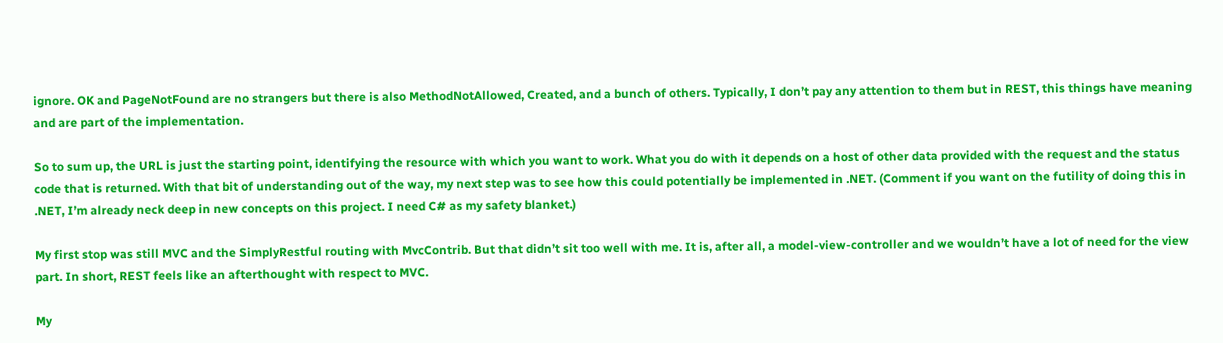ignore. OK and PageNotFound are no strangers but there is also MethodNotAllowed, Created, and a bunch of others. Typically, I don’t pay any attention to them but in REST, this things have meaning and are part of the implementation.

So to sum up, the URL is just the starting point, identifying the resource with which you want to work. What you do with it depends on a host of other data provided with the request and the status code that is returned. With that bit of understanding out of the way, my next step was to see how this could potentially be implemented in .NET. (Comment if you want on the futility of doing this in .NET, I’m already neck deep in new concepts on this project. I need C# as my safety blanket.)

My first stop was still MVC and the SimplyRestful routing with MvcContrib. But that didn’t sit too well with me. It is, after all, a model-view-controller and we wouldn’t have a lot of need for the view part. In short, REST feels like an afterthought with respect to MVC.

My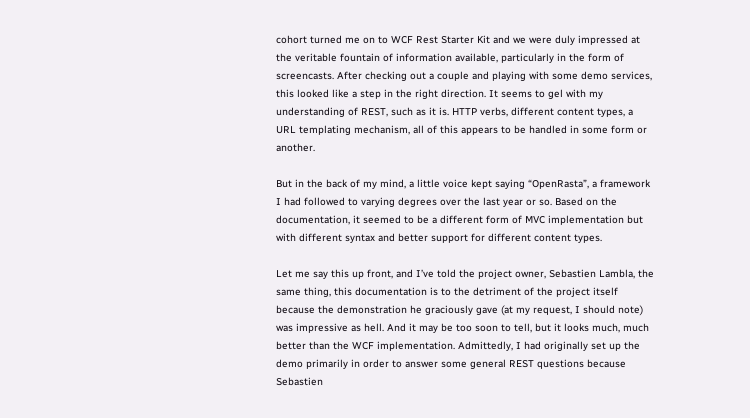cohort turned me on to WCF Rest Starter Kit and we were duly impressed at the veritable fountain of information available, particularly in the form of screencasts. After checking out a couple and playing with some demo services, this looked like a step in the right direction. It seems to gel with my understanding of REST, such as it is. HTTP verbs, different content types, a URL templating mechanism, all of this appears to be handled in some form or another.

But in the back of my mind, a little voice kept saying “OpenRasta”, a framework I had followed to varying degrees over the last year or so. Based on the documentation, it seemed to be a different form of MVC implementation but with different syntax and better support for different content types.

Let me say this up front, and I’ve told the project owner, Sebastien Lambla, the same thing, this documentation is to the detriment of the project itself because the demonstration he graciously gave (at my request, I should note) was impressive as hell. And it may be too soon to tell, but it looks much, much better than the WCF implementation. Admittedly, I had originally set up the demo primarily in order to answer some general REST questions because Sebastien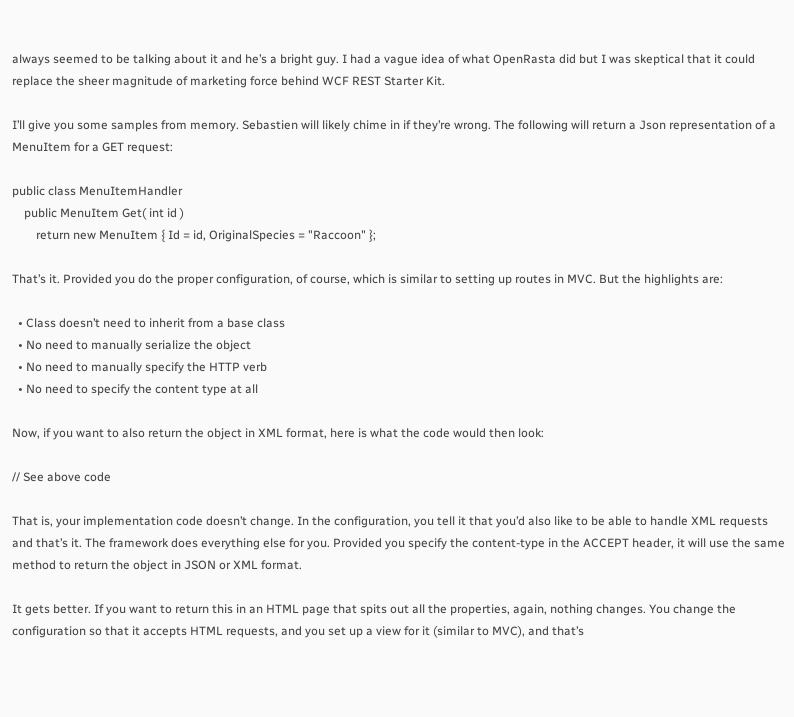always seemed to be talking about it and he’s a bright guy. I had a vague idea of what OpenRasta did but I was skeptical that it could replace the sheer magnitude of marketing force behind WCF REST Starter Kit.

I’ll give you some samples from memory. Sebastien will likely chime in if they’re wrong. The following will return a Json representation of a MenuItem for a GET request:

public class MenuItemHandler
    public MenuItem Get( int id )
        return new MenuItem { Id = id, OriginalSpecies = "Raccoon" };

That’s it. Provided you do the proper configuration, of course, which is similar to setting up routes in MVC. But the highlights are:

  • Class doesn’t need to inherit from a base class
  • No need to manually serialize the object
  • No need to manually specify the HTTP verb
  • No need to specify the content type at all

Now, if you want to also return the object in XML format, here is what the code would then look:

// See above code

That is, your implementation code doesn’t change. In the configuration, you tell it that you’d also like to be able to handle XML requests and that’s it. The framework does everything else for you. Provided you specify the content-type in the ACCEPT header, it will use the same method to return the object in JSON or XML format.

It gets better. If you want to return this in an HTML page that spits out all the properties, again, nothing changes. You change the configuration so that it accepts HTML requests, and you set up a view for it (similar to MVC), and that’s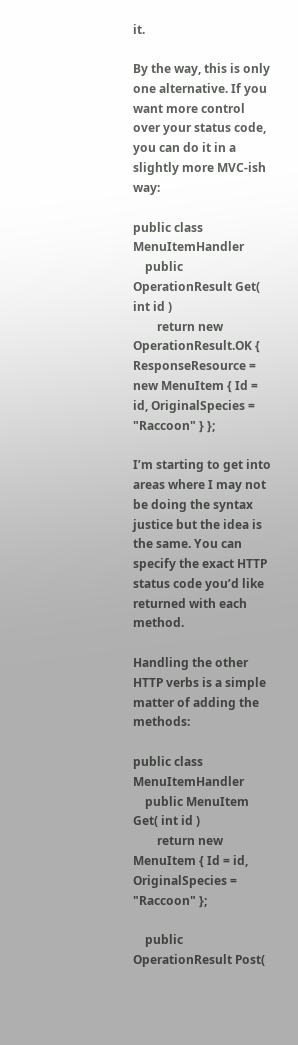it.

By the way, this is only one alternative. If you want more control over your status code, you can do it in a slightly more MVC-ish way:

public class MenuItemHandler
    public OperationResult Get( int id )
        return new OperationResult.OK { ResponseResource = new MenuItem { Id = id, OriginalSpecies = "Raccoon" } };

I’m starting to get into areas where I may not be doing the syntax justice but the idea is the same. You can specify the exact HTTP status code you’d like returned with each method.

Handling the other HTTP verbs is a simple matter of adding the methods:

public class MenuItemHandler
    public MenuItem Get( int id )
        return new MenuItem { Id = id, OriginalSpecies = "Raccoon" };

    public OperationResult Post(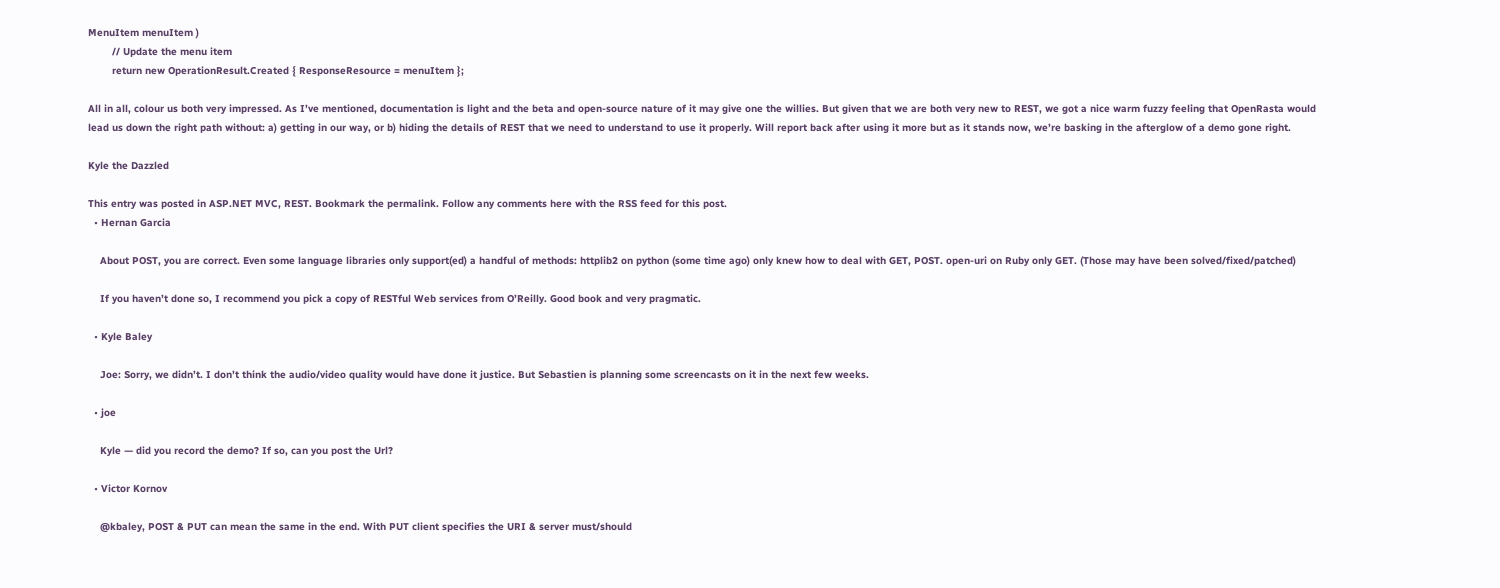MenuItem menuItem )
        // Update the menu item
        return new OperationResult.Created { ResponseResource = menuItem };

All in all, colour us both very impressed. As I’ve mentioned, documentation is light and the beta and open-source nature of it may give one the willies. But given that we are both very new to REST, we got a nice warm fuzzy feeling that OpenRasta would lead us down the right path without: a) getting in our way, or b) hiding the details of REST that we need to understand to use it properly. Will report back after using it more but as it stands now, we’re basking in the afterglow of a demo gone right.

Kyle the Dazzled

This entry was posted in ASP.NET MVC, REST. Bookmark the permalink. Follow any comments here with the RSS feed for this post.
  • Hernan Garcia

    About POST, you are correct. Even some language libraries only support(ed) a handful of methods: httplib2 on python (some time ago) only knew how to deal with GET, POST. open-uri on Ruby only GET. (Those may have been solved/fixed/patched)

    If you haven’t done so, I recommend you pick a copy of RESTful Web services from O’Reilly. Good book and very pragmatic.

  • Kyle Baley

    Joe: Sorry, we didn’t. I don’t think the audio/video quality would have done it justice. But Sebastien is planning some screencasts on it in the next few weeks.

  • joe

    Kyle — did you record the demo? If so, can you post the Url?

  • Victor Kornov

    @kbaley, POST & PUT can mean the same in the end. With PUT client specifies the URI & server must/should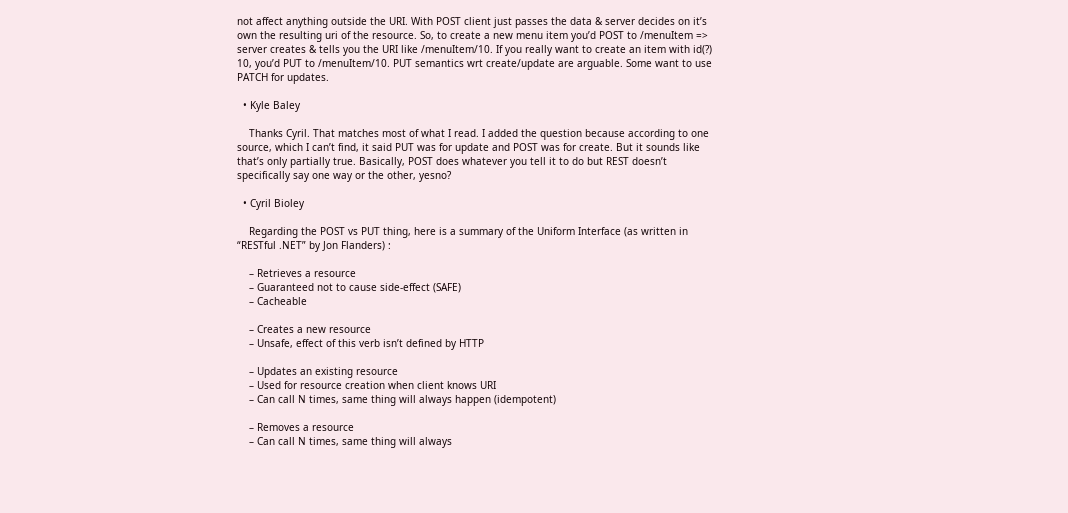not affect anything outside the URI. With POST client just passes the data & server decides on it’s own the resulting uri of the resource. So, to create a new menu item you’d POST to /menuItem => server creates & tells you the URI like /menuItem/10. If you really want to create an item with id(?) 10, you’d PUT to /menuItem/10. PUT semantics wrt create/update are arguable. Some want to use PATCH for updates.

  • Kyle Baley

    Thanks Cyril. That matches most of what I read. I added the question because according to one source, which I can’t find, it said PUT was for update and POST was for create. But it sounds like that’s only partially true. Basically, POST does whatever you tell it to do but REST doesn’t specifically say one way or the other, yesno?

  • Cyril Bioley

    Regarding the POST vs PUT thing, here is a summary of the Uniform Interface (as written in “RESTful .NET” by Jon Flanders) :

    – Retrieves a resource
    – Guaranteed not to cause side-effect (SAFE)
    – Cacheable

    – Creates a new resource
    – Unsafe, effect of this verb isn’t defined by HTTP

    – Updates an existing resource
    – Used for resource creation when client knows URI
    – Can call N times, same thing will always happen (idempotent)

    – Removes a resource
    – Can call N times, same thing will always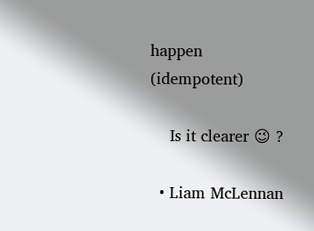happen (idempotent)

    Is it clearer 😉 ?

  • Liam McLennan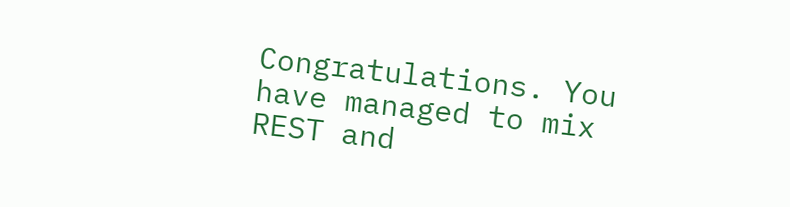Congratulations. You have managed to mix REST and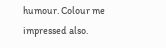humour. Colour me impressed also.